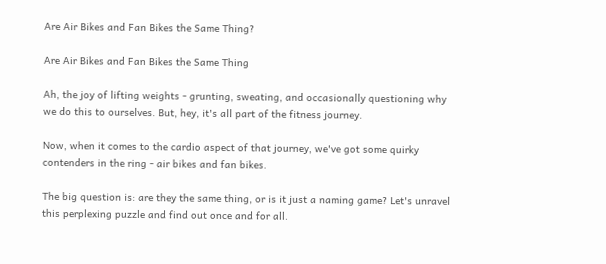Are Air Bikes and Fan Bikes the Same Thing?

Are Air Bikes and Fan Bikes the Same Thing

Ah, the joy of lifting weights - grunting, sweating, and occasionally questioning why we do this to ourselves. But, hey, it's all part of the fitness journey.

Now, when it comes to the cardio aspect of that journey, we've got some quirky contenders in the ring - air bikes and fan bikes.

The big question is: are they the same thing, or is it just a naming game? Let's unravel this perplexing puzzle and find out once and for all.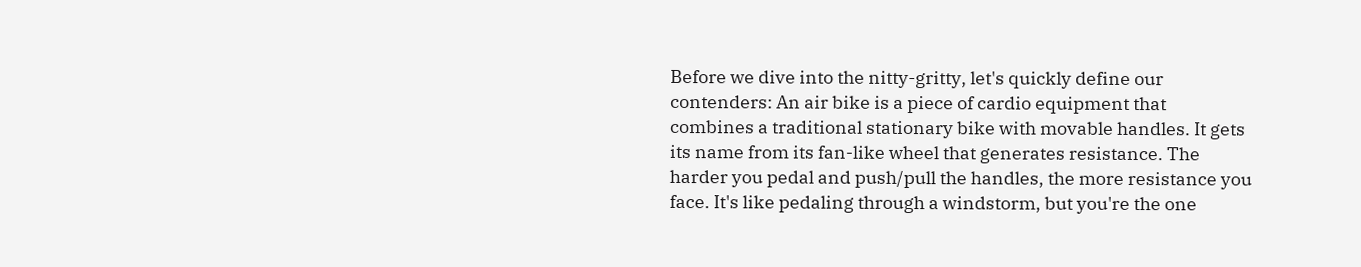Before we dive into the nitty-gritty, let's quickly define our contenders: An air bike is a piece of cardio equipment that combines a traditional stationary bike with movable handles. It gets its name from its fan-like wheel that generates resistance. The harder you pedal and push/pull the handles, the more resistance you face. It's like pedaling through a windstorm, but you're the one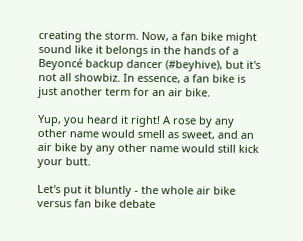creating the storm. Now, a fan bike might sound like it belongs in the hands of a Beyoncé backup dancer (#beyhive), but it's not all showbiz. In essence, a fan bike is just another term for an air bike.

Yup, you heard it right! A rose by any other name would smell as sweet, and an air bike by any other name would still kick your butt.

Let's put it bluntly - the whole air bike versus fan bike debate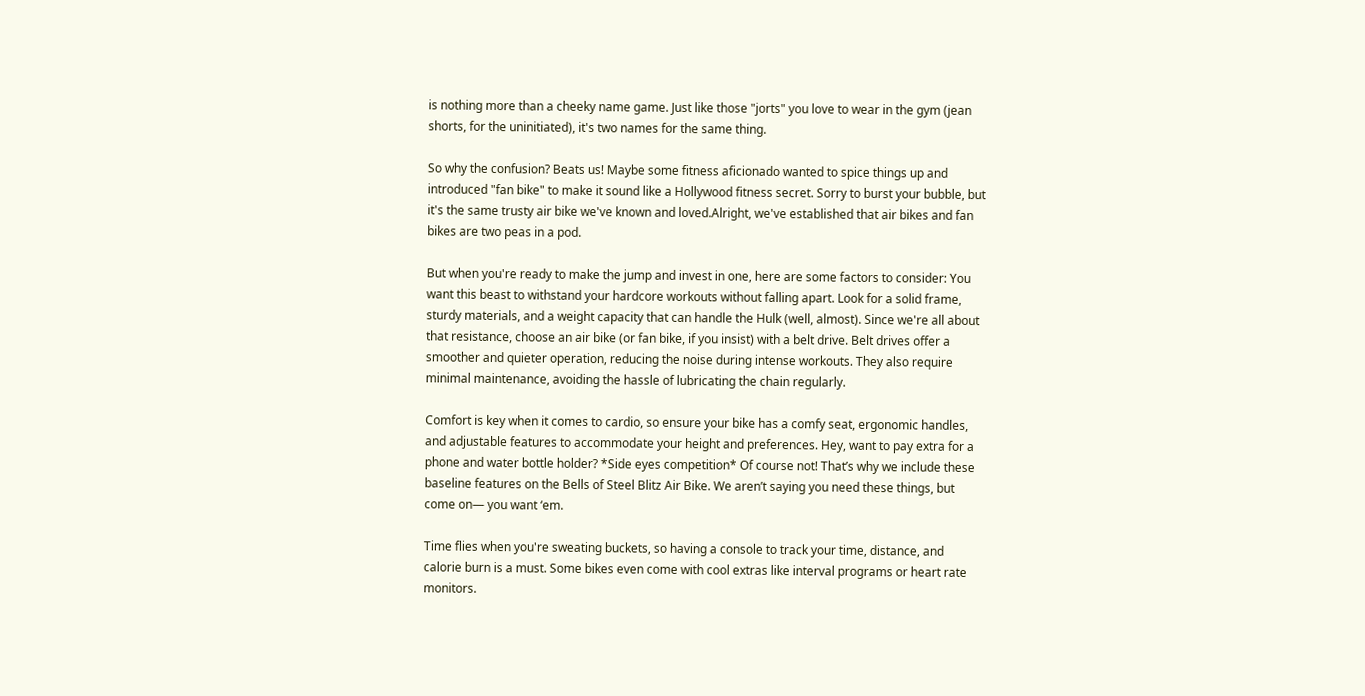is nothing more than a cheeky name game. Just like those "jorts" you love to wear in the gym (jean shorts, for the uninitiated), it's two names for the same thing.

So why the confusion? Beats us! Maybe some fitness aficionado wanted to spice things up and introduced "fan bike" to make it sound like a Hollywood fitness secret. Sorry to burst your bubble, but it's the same trusty air bike we've known and loved.Alright, we've established that air bikes and fan bikes are two peas in a pod.

But when you're ready to make the jump and invest in one, here are some factors to consider: You want this beast to withstand your hardcore workouts without falling apart. Look for a solid frame, sturdy materials, and a weight capacity that can handle the Hulk (well, almost). Since we're all about that resistance, choose an air bike (or fan bike, if you insist) with a belt drive. Belt drives offer a smoother and quieter operation, reducing the noise during intense workouts. They also require minimal maintenance, avoiding the hassle of lubricating the chain regularly.

Comfort is key when it comes to cardio, so ensure your bike has a comfy seat, ergonomic handles, and adjustable features to accommodate your height and preferences. Hey, want to pay extra for a phone and water bottle holder? *Side eyes competition* Of course not! That’s why we include these baseline features on the Bells of Steel Blitz Air Bike. We aren’t saying you need these things, but come on— you want ‘em.

Time flies when you're sweating buckets, so having a console to track your time, distance, and calorie burn is a must. Some bikes even come with cool extras like interval programs or heart rate monitors.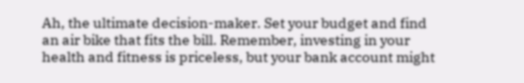Ah, the ultimate decision-maker. Set your budget and find an air bike that fits the bill. Remember, investing in your health and fitness is priceless, but your bank account might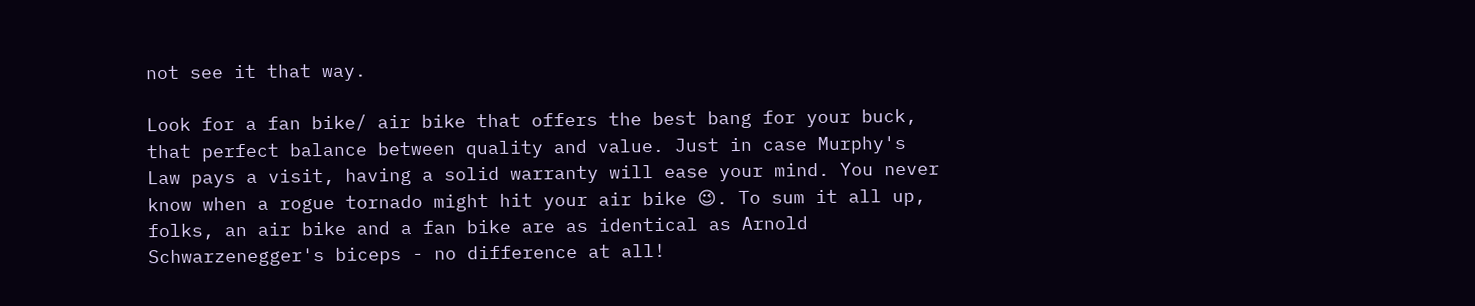not see it that way.

Look for a fan bike/ air bike that offers the best bang for your buck, that perfect balance between quality and value. Just in case Murphy's Law pays a visit, having a solid warranty will ease your mind. You never know when a rogue tornado might hit your air bike 😉. To sum it all up, folks, an air bike and a fan bike are as identical as Arnold Schwarzenegger's biceps - no difference at all!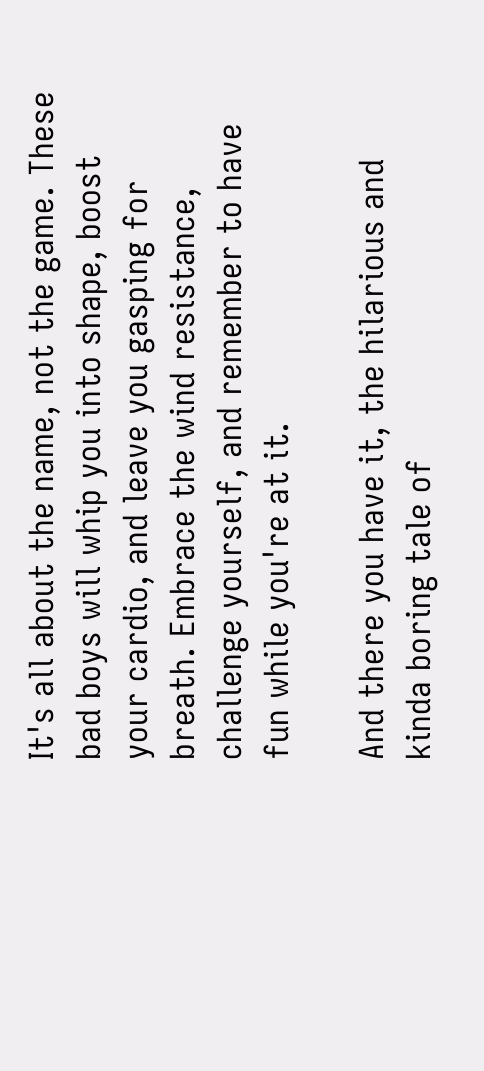It's all about the name, not the game. These bad boys will whip you into shape, boost your cardio, and leave you gasping for breath. Embrace the wind resistance, challenge yourself, and remember to have fun while you're at it.

And there you have it, the hilarious and kinda boring tale of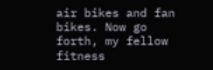air bikes and fan bikes. Now go forth, my fellow fitness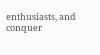enthusiasts, and conquer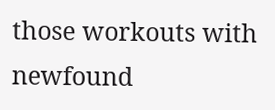those workouts with newfound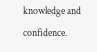knowledge and confidence.